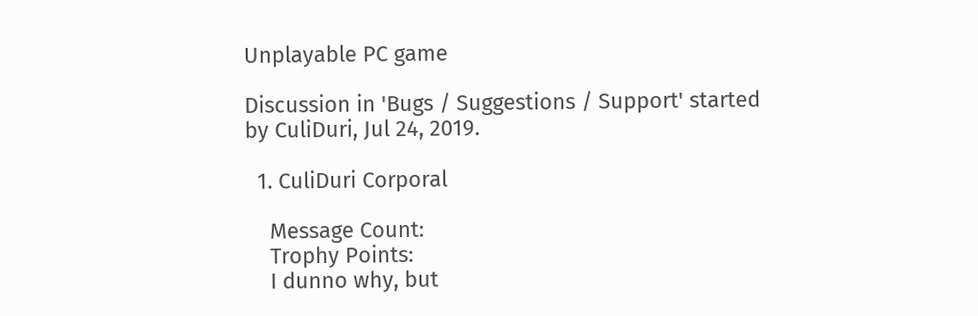Unplayable PC game

Discussion in 'Bugs / Suggestions / Support' started by CuliDuri, Jul 24, 2019.

  1. CuliDuri Corporal

    Message Count:
    Trophy Points:
    I dunno why, but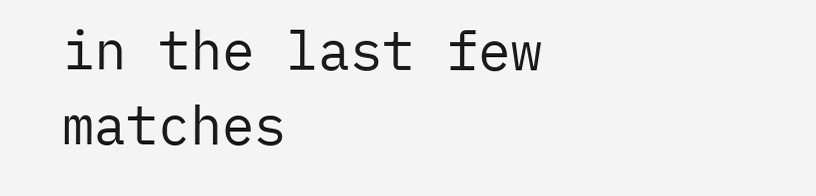in the last few matches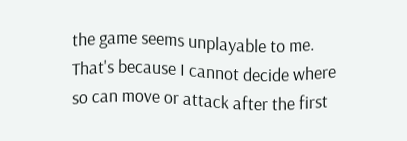the game seems unplayable to me. That's because I cannot decide where so can move or attack after the first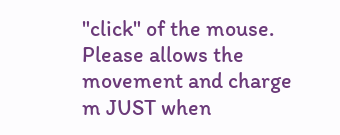"click" of the mouse. Please allows the movement and charge m JUST when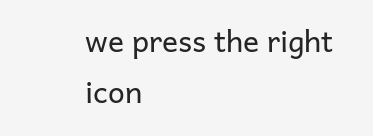we press the right icon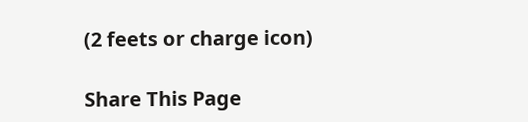(2 feets or charge icon)

Share This Page